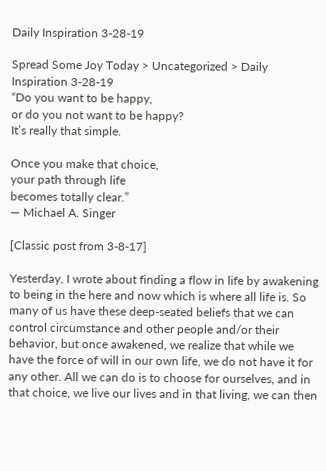Daily Inspiration 3-28-19

Spread Some Joy Today > Uncategorized > Daily Inspiration 3-28-19
“Do you want to be happy,
or do you not want to be happy?
It’s really that simple.

Once you make that choice,
your path through life
becomes totally clear.”
— Michael A. Singer

[Classic post from 3-8-17]

Yesterday, I wrote about finding a flow in life by awakening to being in the here and now which is where all life is. So many of us have these deep-seated beliefs that we can control circumstance and other people and/or their behavior, but once awakened, we realize that while we have the force of will in our own life, we do not have it for any other. All we can do is to choose for ourselves, and in that choice, we live our lives and in that living, we can then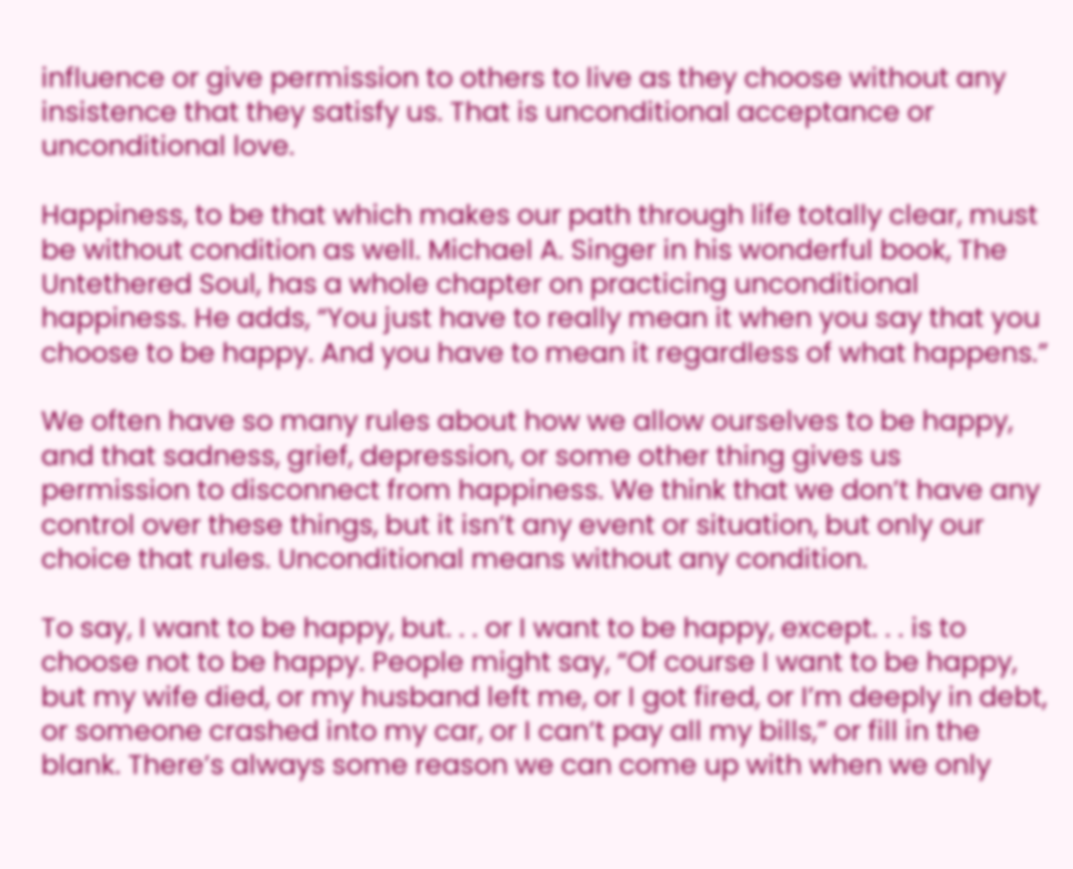influence or give permission to others to live as they choose without any insistence that they satisfy us. That is unconditional acceptance or unconditional love.

Happiness, to be that which makes our path through life totally clear, must be without condition as well. Michael A. Singer in his wonderful book, The Untethered Soul, has a whole chapter on practicing unconditional happiness. He adds, “You just have to really mean it when you say that you choose to be happy. And you have to mean it regardless of what happens.”

We often have so many rules about how we allow ourselves to be happy, and that sadness, grief, depression, or some other thing gives us permission to disconnect from happiness. We think that we don’t have any control over these things, but it isn’t any event or situation, but only our choice that rules. Unconditional means without any condition.

To say, I want to be happy, but. . . or I want to be happy, except. . . is to choose not to be happy. People might say, “Of course I want to be happy, but my wife died, or my husband left me, or I got fired, or I’m deeply in debt, or someone crashed into my car, or I can’t pay all my bills,” or fill in the blank. There’s always some reason we can come up with when we only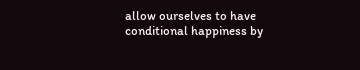allow ourselves to have conditional happiness by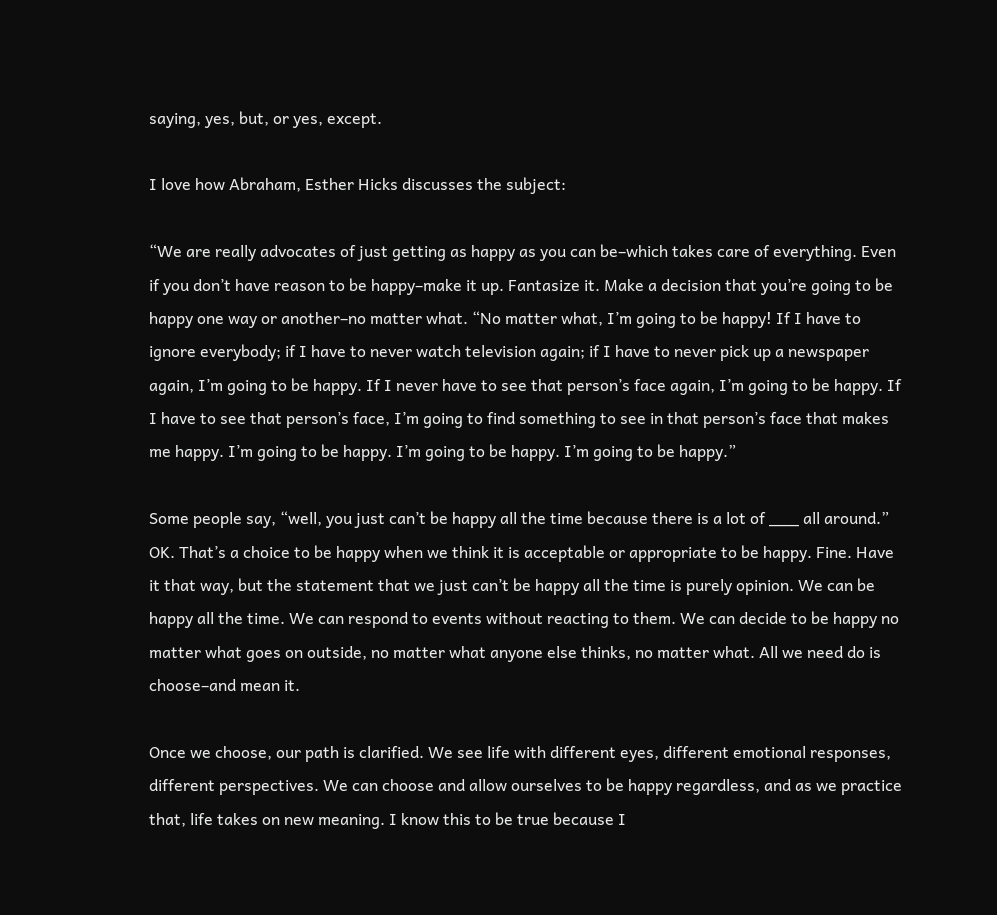saying, yes, but, or yes, except.

I love how Abraham, Esther Hicks discusses the subject:

“We are really advocates of just getting as happy as you can be–which takes care of everything. Even if you don’t have reason to be happy–make it up. Fantasize it. Make a decision that you’re going to be happy one way or another–no matter what. “No matter what, I’m going to be happy! If I have to ignore everybody; if I have to never watch television again; if I have to never pick up a newspaper again, I’m going to be happy. If I never have to see that person’s face again, I’m going to be happy. If I have to see that person’s face, I’m going to find something to see in that person’s face that makes me happy. I’m going to be happy. I’m going to be happy. I’m going to be happy.”

Some people say, “well, you just can’t be happy all the time because there is a lot of ___ all around.” OK. That’s a choice to be happy when we think it is acceptable or appropriate to be happy. Fine. Have it that way, but the statement that we just can’t be happy all the time is purely opinion. We can be happy all the time. We can respond to events without reacting to them. We can decide to be happy no matter what goes on outside, no matter what anyone else thinks, no matter what. All we need do is choose–and mean it.

Once we choose, our path is clarified. We see life with different eyes, different emotional responses, different perspectives. We can choose and allow ourselves to be happy regardless, and as we practice that, life takes on new meaning. I know this to be true because I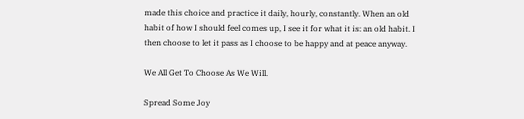made this choice and practice it daily, hourly, constantly. When an old habit of how I should feel comes up, I see it for what it is: an old habit. I then choose to let it pass as I choose to be happy and at peace anyway.

We All Get To Choose As We Will.

Spread Some Joy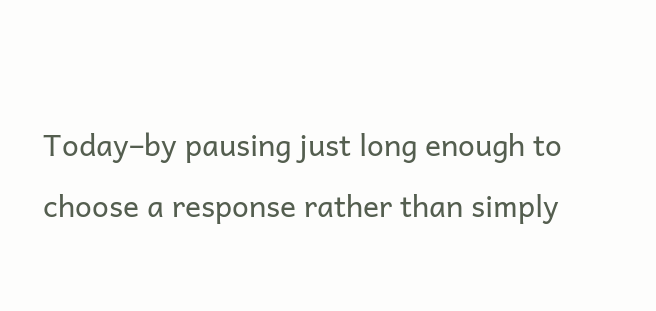Today–by pausing just long enough to choose a response rather than simply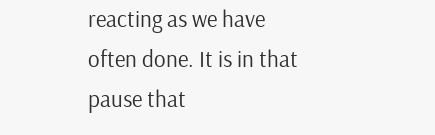reacting as we have often done. It is in that pause that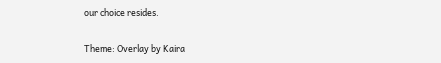our choice resides.

Theme: Overlay by Kaira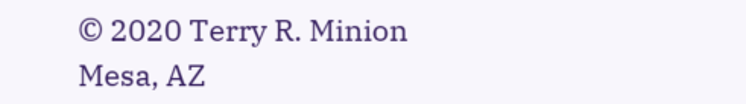© 2020 Terry R. Minion
Mesa, AZ